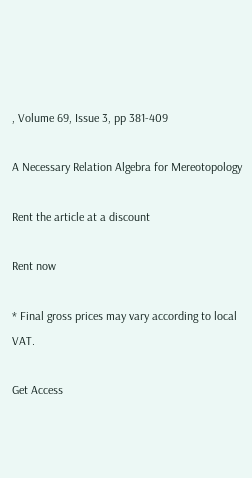, Volume 69, Issue 3, pp 381-409

A Necessary Relation Algebra for Mereotopology

Rent the article at a discount

Rent now

* Final gross prices may vary according to local VAT.

Get Access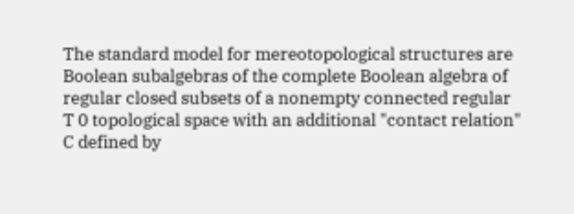The standard model for mereotopological structures are Boolean subalgebras of the complete Boolean algebra of regular closed subsets of a nonempty connected regular T 0 topological space with an additional "contact relation" C defined by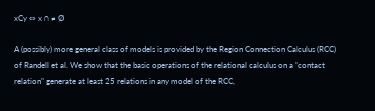xCy ⇔ x ∩ ≠ Ø

A (possibly) more general class of models is provided by the Region Connection Calculus (RCC) of Randell et al. We show that the basic operations of the relational calculus on a "contact relation" generate at least 25 relations in any model of the RCC,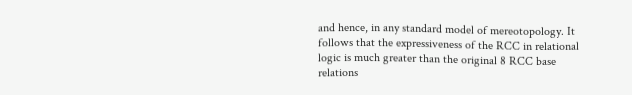and hence, in any standard model of mereotopology. It follows that the expressiveness of the RCC in relational logic is much greater than the original 8 RCC base relations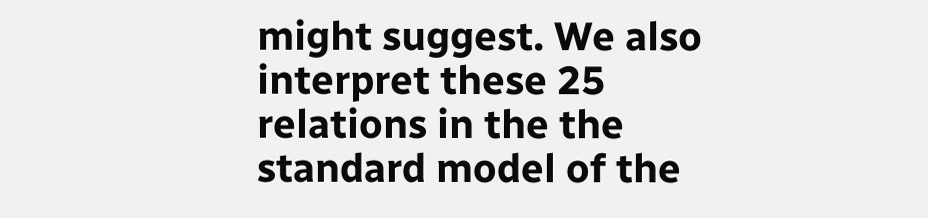might suggest. We also interpret these 25 relations in the the standard model of the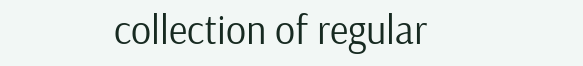collection of regular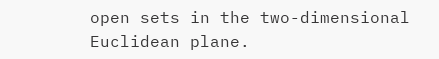open sets in the two-dimensional Euclidean plane.